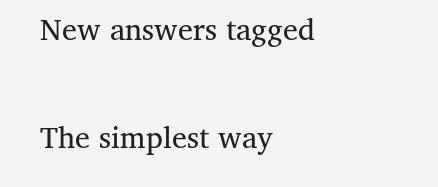New answers tagged


The simplest way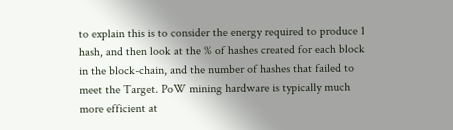to explain this is to consider the energy required to produce 1 hash, and then look at the % of hashes created for each block in the block-chain, and the number of hashes that failed to meet the Target. PoW mining hardware is typically much more efficient at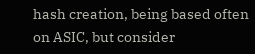hash creation, being based often on ASIC, but consider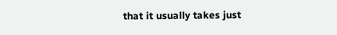that it usually takes just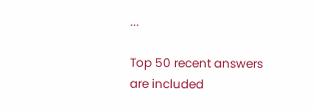...

Top 50 recent answers are included